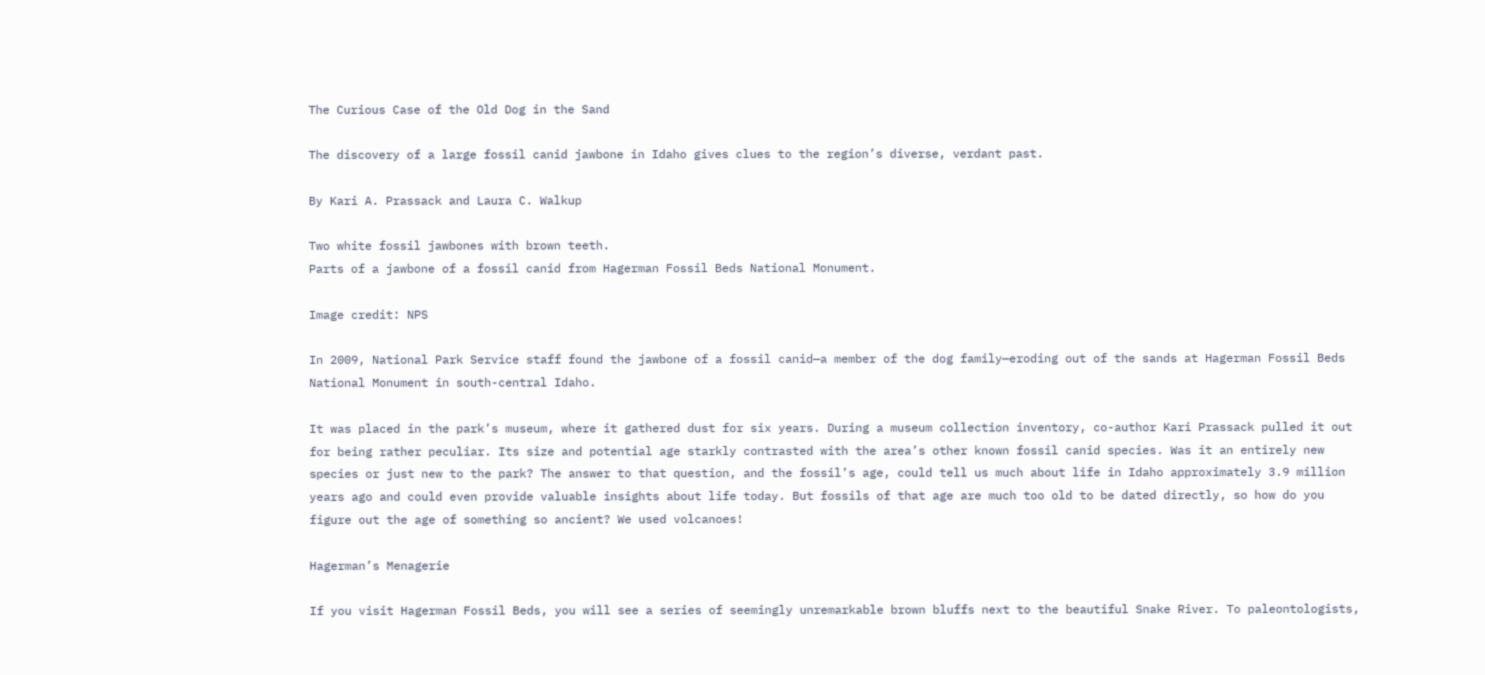The Curious Case of the Old Dog in the Sand

The discovery of a large fossil canid jawbone in Idaho gives clues to the region’s diverse, verdant past.

By Kari A. Prassack and Laura C. Walkup

Two white fossil jawbones with brown teeth.
Parts of a jawbone of a fossil canid from Hagerman Fossil Beds National Monument.

Image credit: NPS

In 2009, National Park Service staff found the jawbone of a fossil canid—a member of the dog family—eroding out of the sands at Hagerman Fossil Beds National Monument in south-central Idaho.

It was placed in the park’s museum, where it gathered dust for six years. During a museum collection inventory, co-author Kari Prassack pulled it out for being rather peculiar. Its size and potential age starkly contrasted with the area’s other known fossil canid species. Was it an entirely new species or just new to the park? The answer to that question, and the fossil’s age, could tell us much about life in Idaho approximately 3.9 million years ago and could even provide valuable insights about life today. But fossils of that age are much too old to be dated directly, so how do you figure out the age of something so ancient? We used volcanoes!

Hagerman’s Menagerie

If you visit Hagerman Fossil Beds, you will see a series of seemingly unremarkable brown bluffs next to the beautiful Snake River. To paleontologists,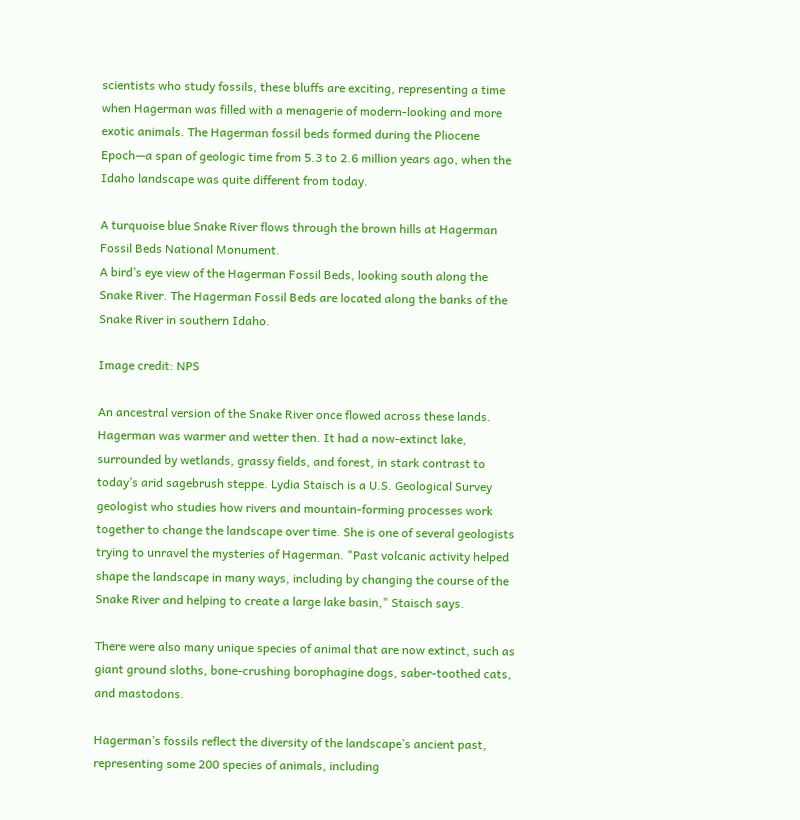scientists who study fossils, these bluffs are exciting, representing a time when Hagerman was filled with a menagerie of modern-looking and more exotic animals. The Hagerman fossil beds formed during the Pliocene Epoch—a span of geologic time from 5.3 to 2.6 million years ago, when the Idaho landscape was quite different from today.

A turquoise blue Snake River flows through the brown hills at Hagerman Fossil Beds National Monument.
A bird’s eye view of the Hagerman Fossil Beds, looking south along the Snake River. The Hagerman Fossil Beds are located along the banks of the Snake River in southern Idaho.

Image credit: NPS

An ancestral version of the Snake River once flowed across these lands. Hagerman was warmer and wetter then. It had a now-extinct lake, surrounded by wetlands, grassy fields, and forest, in stark contrast to today’s arid sagebrush steppe. Lydia Staisch is a U.S. Geological Survey geologist who studies how rivers and mountain-forming processes work together to change the landscape over time. She is one of several geologists trying to unravel the mysteries of Hagerman. "Past volcanic activity helped shape the landscape in many ways, including by changing the course of the Snake River and helping to create a large lake basin," Staisch says.

There were also many unique species of animal that are now extinct, such as giant ground sloths, bone-crushing borophagine dogs, saber-toothed cats, and mastodons.

Hagerman’s fossils reflect the diversity of the landscape’s ancient past, representing some 200 species of animals, including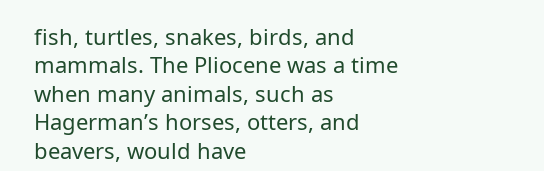fish, turtles, snakes, birds, and mammals. The Pliocene was a time when many animals, such as Hagerman’s horses, otters, and beavers, would have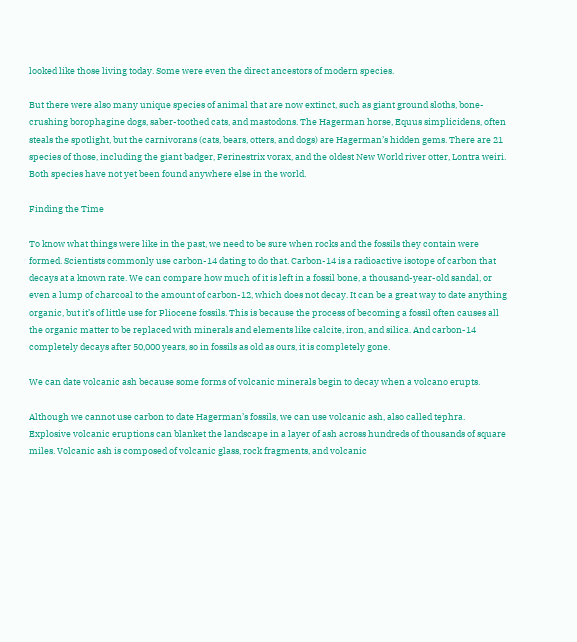looked like those living today. Some were even the direct ancestors of modern species.

But there were also many unique species of animal that are now extinct, such as giant ground sloths, bone-crushing borophagine dogs, saber-toothed cats, and mastodons. The Hagerman horse, Equus simplicidens, often steals the spotlight, but the carnivorans (cats, bears, otters, and dogs) are Hagerman’s hidden gems. There are 21 species of those, including the giant badger, Ferinestrix vorax, and the oldest New World river otter, Lontra weiri. Both species have not yet been found anywhere else in the world.

Finding the Time

To know what things were like in the past, we need to be sure when rocks and the fossils they contain were formed. Scientists commonly use carbon-14 dating to do that. Carbon-14 is a radioactive isotope of carbon that decays at a known rate. We can compare how much of it is left in a fossil bone, a thousand-year-old sandal, or even a lump of charcoal to the amount of carbon-12, which does not decay. It can be a great way to date anything organic, but it’s of little use for Pliocene fossils. This is because the process of becoming a fossil often causes all the organic matter to be replaced with minerals and elements like calcite, iron, and silica. And carbon-14 completely decays after 50,000 years, so in fossils as old as ours, it is completely gone.

We can date volcanic ash because some forms of volcanic minerals begin to decay when a volcano erupts.

Although we cannot use carbon to date Hagerman’s fossils, we can use volcanic ash, also called tephra. Explosive volcanic eruptions can blanket the landscape in a layer of ash across hundreds of thousands of square miles. Volcanic ash is composed of volcanic glass, rock fragments, and volcanic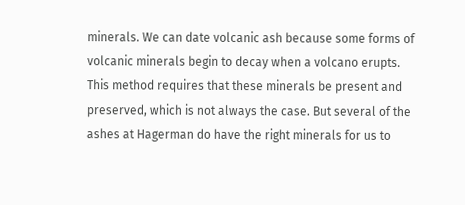minerals. We can date volcanic ash because some forms of volcanic minerals begin to decay when a volcano erupts. This method requires that these minerals be present and preserved, which is not always the case. But several of the ashes at Hagerman do have the right minerals for us to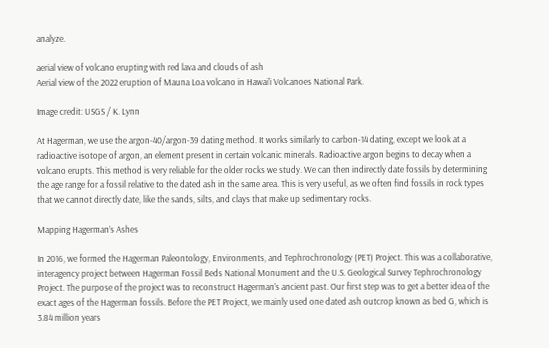analyze.

aerial view of volcano erupting with red lava and clouds of ash
Aerial view of the 2022 eruption of Mauna Loa volcano in Hawai'i Volcanoes National Park.

Image credit: USGS / K. Lynn

At Hagerman, we use the argon-40/argon-39 dating method. It works similarly to carbon-14 dating, except we look at a radioactive isotope of argon, an element present in certain volcanic minerals. Radioactive argon begins to decay when a volcano erupts. This method is very reliable for the older rocks we study. We can then indirectly date fossils by determining the age range for a fossil relative to the dated ash in the same area. This is very useful, as we often find fossils in rock types that we cannot directly date, like the sands, silts, and clays that make up sedimentary rocks.

Mapping Hagerman’s Ashes

In 2016, we formed the Hagerman Paleontology, Environments, and Tephrochronology (PET) Project. This was a collaborative, interagency project between Hagerman Fossil Beds National Monument and the U.S. Geological Survey Tephrochronology Project. The purpose of the project was to reconstruct Hagerman’s ancient past. Our first step was to get a better idea of the exact ages of the Hagerman fossils. Before the PET Project, we mainly used one dated ash outcrop known as bed G, which is 3.84 million years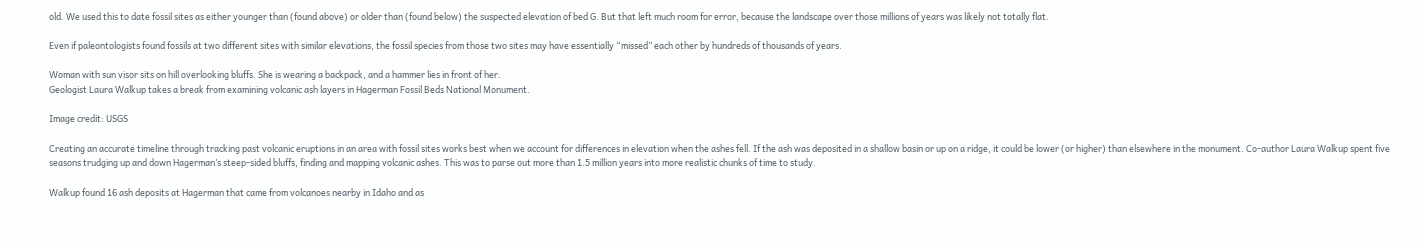old. We used this to date fossil sites as either younger than (found above) or older than (found below) the suspected elevation of bed G. But that left much room for error, because the landscape over those millions of years was likely not totally flat.

Even if paleontologists found fossils at two different sites with similar elevations, the fossil species from those two sites may have essentially “missed” each other by hundreds of thousands of years.

Woman with sun visor sits on hill overlooking bluffs. She is wearing a backpack, and a hammer lies in front of her.
Geologist Laura Walkup takes a break from examining volcanic ash layers in Hagerman Fossil Beds National Monument.

Image credit: USGS

Creating an accurate timeline through tracking past volcanic eruptions in an area with fossil sites works best when we account for differences in elevation when the ashes fell. If the ash was deposited in a shallow basin or up on a ridge, it could be lower (or higher) than elsewhere in the monument. Co-author Laura Walkup spent five seasons trudging up and down Hagerman’s steep-sided bluffs, finding and mapping volcanic ashes. This was to parse out more than 1.5 million years into more realistic chunks of time to study.

Walkup found 16 ash deposits at Hagerman that came from volcanoes nearby in Idaho and as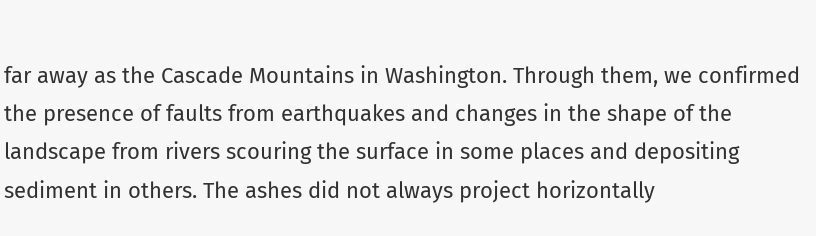far away as the Cascade Mountains in Washington. Through them, we confirmed the presence of faults from earthquakes and changes in the shape of the landscape from rivers scouring the surface in some places and depositing sediment in others. The ashes did not always project horizontally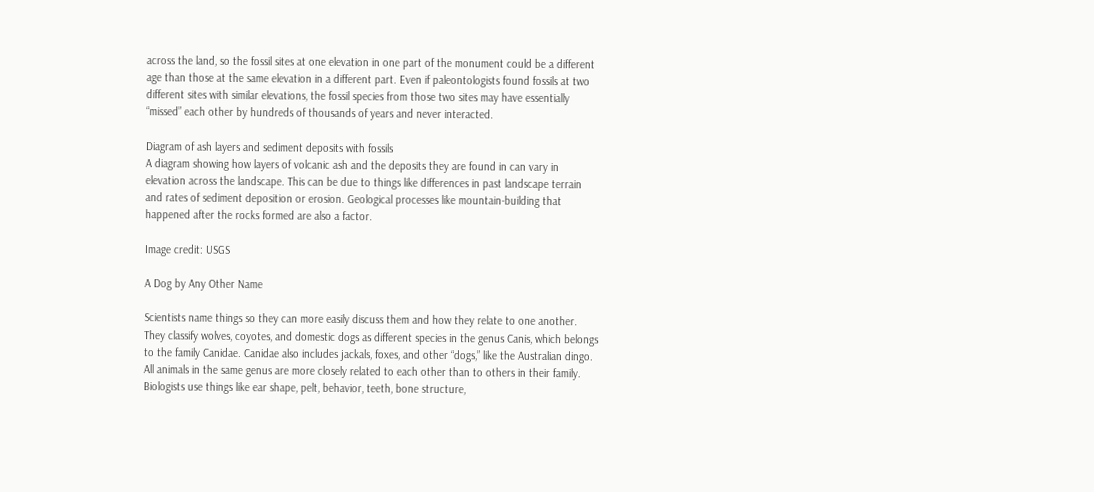across the land, so the fossil sites at one elevation in one part of the monument could be a different age than those at the same elevation in a different part. Even if paleontologists found fossils at two different sites with similar elevations, the fossil species from those two sites may have essentially “missed” each other by hundreds of thousands of years and never interacted.

Diagram of ash layers and sediment deposits with fossils
A diagram showing how layers of volcanic ash and the deposits they are found in can vary in elevation across the landscape. This can be due to things like differences in past landscape terrain and rates of sediment deposition or erosion. Geological processes like mountain-building that happened after the rocks formed are also a factor.

Image credit: USGS

A Dog by Any Other Name

Scientists name things so they can more easily discuss them and how they relate to one another. They classify wolves, coyotes, and domestic dogs as different species in the genus Canis, which belongs to the family Canidae. Canidae also includes jackals, foxes, and other “dogs,” like the Australian dingo. All animals in the same genus are more closely related to each other than to others in their family. Biologists use things like ear shape, pelt, behavior, teeth, bone structure,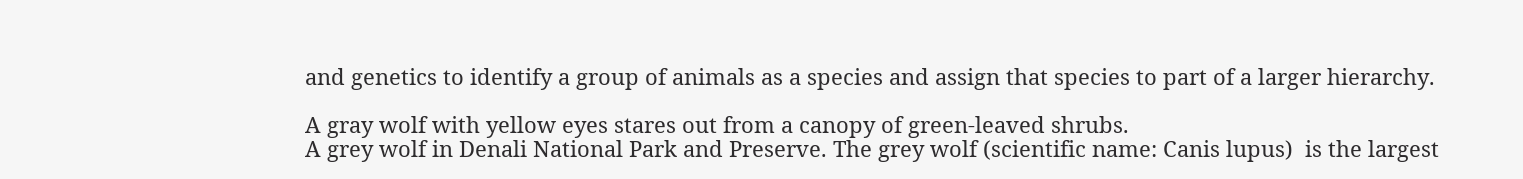and genetics to identify a group of animals as a species and assign that species to part of a larger hierarchy.

A gray wolf with yellow eyes stares out from a canopy of green-leaved shrubs.
A grey wolf in Denali National Park and Preserve. The grey wolf (scientific name: Canis lupus)  is the largest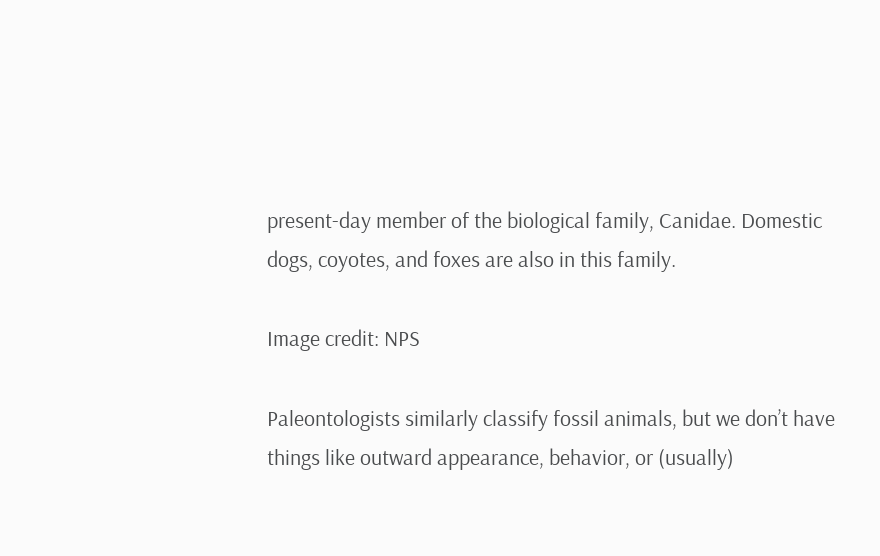present-day member of the biological family, Canidae. Domestic dogs, coyotes, and foxes are also in this family.

Image credit: NPS

Paleontologists similarly classify fossil animals, but we don’t have things like outward appearance, behavior, or (usually)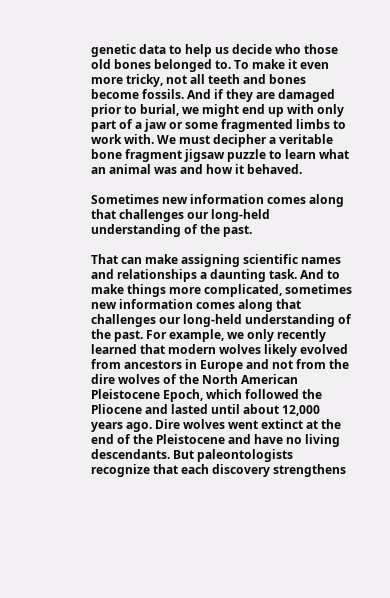genetic data to help us decide who those old bones belonged to. To make it even more tricky, not all teeth and bones become fossils. And if they are damaged prior to burial, we might end up with only part of a jaw or some fragmented limbs to work with. We must decipher a veritable bone fragment jigsaw puzzle to learn what an animal was and how it behaved.

Sometimes new information comes along that challenges our long-held understanding of the past.

That can make assigning scientific names and relationships a daunting task. And to make things more complicated, sometimes new information comes along that challenges our long-held understanding of the past. For example, we only recently learned that modern wolves likely evolved from ancestors in Europe and not from the dire wolves of the North American Pleistocene Epoch, which followed the Pliocene and lasted until about 12,000 years ago. Dire wolves went extinct at the end of the Pleistocene and have no living descendants. But paleontologists recognize that each discovery strengthens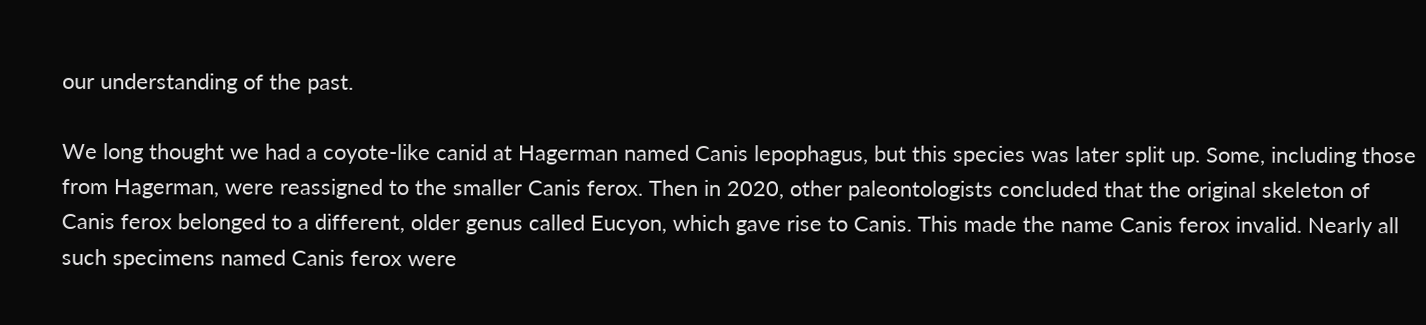our understanding of the past.

We long thought we had a coyote-like canid at Hagerman named Canis lepophagus, but this species was later split up. Some, including those from Hagerman, were reassigned to the smaller Canis ferox. Then in 2020, other paleontologists concluded that the original skeleton of Canis ferox belonged to a different, older genus called Eucyon, which gave rise to Canis. This made the name Canis ferox invalid. Nearly all such specimens named Canis ferox were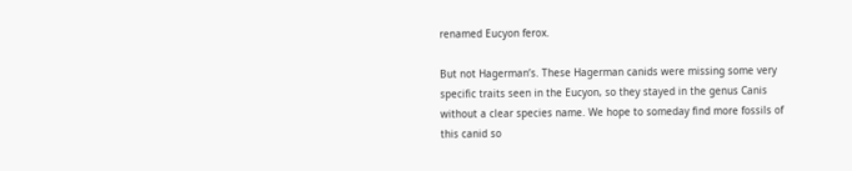renamed Eucyon ferox.

But not Hagerman’s. These Hagerman canids were missing some very specific traits seen in the Eucyon, so they stayed in the genus Canis without a clear species name. We hope to someday find more fossils of this canid so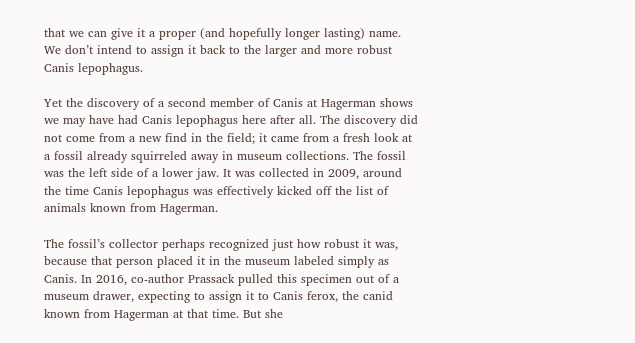that we can give it a proper (and hopefully longer lasting) name. We don’t intend to assign it back to the larger and more robust Canis lepophagus.

Yet the discovery of a second member of Canis at Hagerman shows we may have had Canis lepophagus here after all. The discovery did not come from a new find in the field; it came from a fresh look at a fossil already squirreled away in museum collections. The fossil was the left side of a lower jaw. It was collected in 2009, around the time Canis lepophagus was effectively kicked off the list of animals known from Hagerman.

The fossil’s collector perhaps recognized just how robust it was, because that person placed it in the museum labeled simply as Canis. In 2016, co-author Prassack pulled this specimen out of a museum drawer, expecting to assign it to Canis ferox, the canid known from Hagerman at that time. But she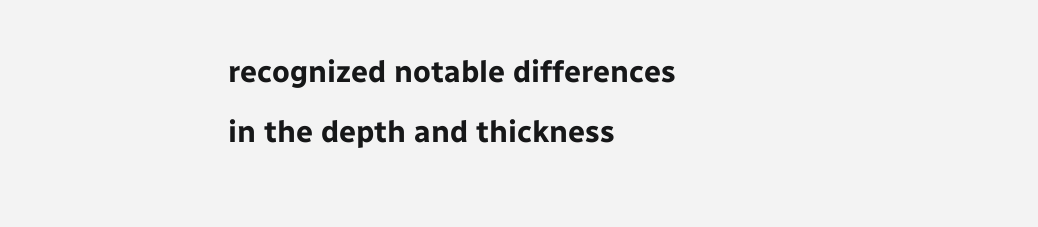recognized notable differences in the depth and thickness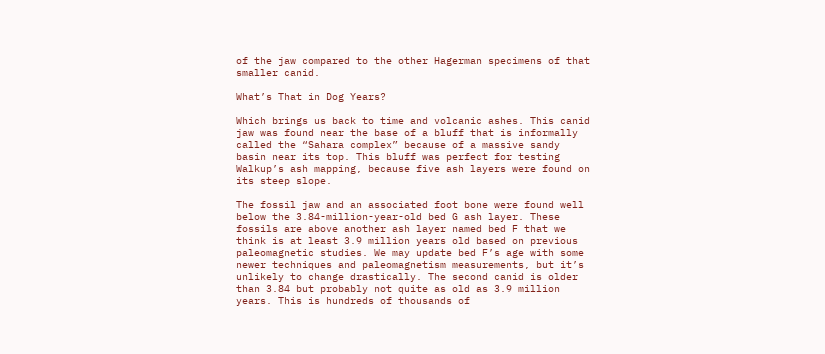of the jaw compared to the other Hagerman specimens of that smaller canid.

What’s That in Dog Years?

Which brings us back to time and volcanic ashes. This canid jaw was found near the base of a bluff that is informally called the “Sahara complex” because of a massive sandy basin near its top. This bluff was perfect for testing Walkup’s ash mapping, because five ash layers were found on its steep slope.

The fossil jaw and an associated foot bone were found well below the 3.84-million-year-old bed G ash layer. These fossils are above another ash layer named bed F that we think is at least 3.9 million years old based on previous paleomagnetic studies. We may update bed F’s age with some newer techniques and paleomagnetism measurements, but it’s unlikely to change drastically. The second canid is older than 3.84 but probably not quite as old as 3.9 million years. This is hundreds of thousands of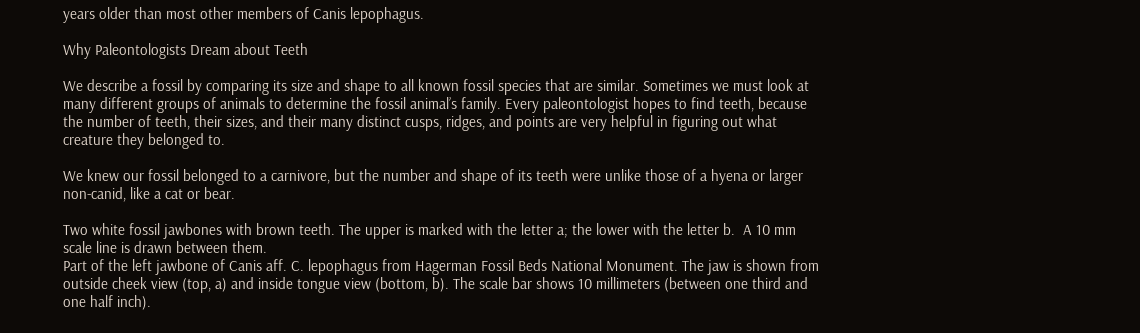years older than most other members of Canis lepophagus.

Why Paleontologists Dream about Teeth

We describe a fossil by comparing its size and shape to all known fossil species that are similar. Sometimes we must look at many different groups of animals to determine the fossil animal’s family. Every paleontologist hopes to find teeth, because the number of teeth, their sizes, and their many distinct cusps, ridges, and points are very helpful in figuring out what creature they belonged to.

We knew our fossil belonged to a carnivore, but the number and shape of its teeth were unlike those of a hyena or larger non-canid, like a cat or bear.

Two white fossil jawbones with brown teeth. The upper is marked with the letter a; the lower with the letter b.  A 10 mm scale line is drawn between them.
Part of the left jawbone of Canis aff. C. lepophagus from Hagerman Fossil Beds National Monument. The jaw is shown from outside cheek view (top, a) and inside tongue view (bottom, b). The scale bar shows 10 millimeters (between one third and one half inch).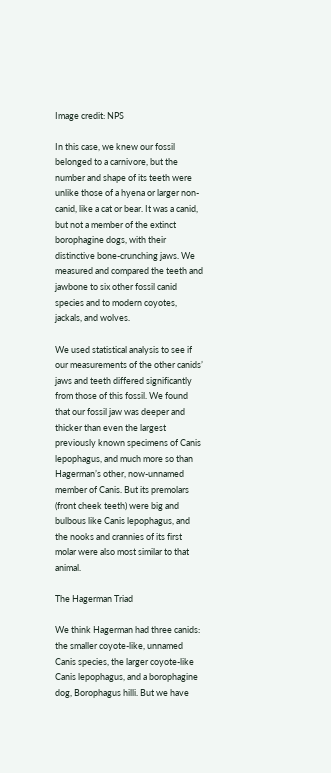Image credit: NPS

In this case, we knew our fossil belonged to a carnivore, but the number and shape of its teeth were unlike those of a hyena or larger non-canid, like a cat or bear. It was a canid, but not a member of the extinct borophagine dogs, with their distinctive bone-crunching jaws. We measured and compared the teeth and jawbone to six other fossil canid species and to modern coyotes, jackals, and wolves.

We used statistical analysis to see if our measurements of the other canids’ jaws and teeth differed significantly from those of this fossil. We found that our fossil jaw was deeper and thicker than even the largest previously known specimens of Canis lepophagus, and much more so than Hagerman’s other, now-unnamed member of Canis. But its premolars (front cheek teeth) were big and bulbous like Canis lepophagus, and the nooks and crannies of its first molar were also most similar to that animal.

The Hagerman Triad

We think Hagerman had three canids: the smaller coyote-like, unnamed Canis species, the larger coyote-like Canis lepophagus, and a borophagine dog, Borophagus hilli. But we have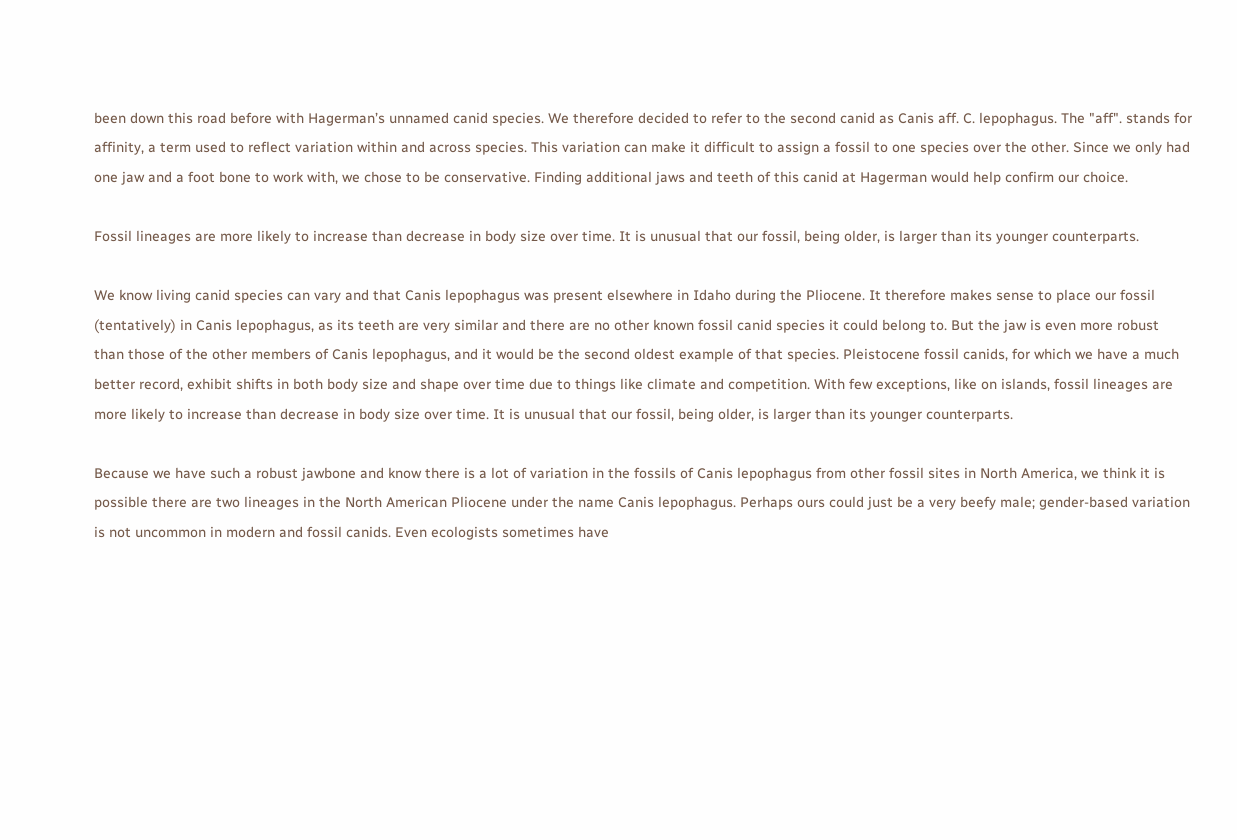been down this road before with Hagerman’s unnamed canid species. We therefore decided to refer to the second canid as Canis aff. C. lepophagus. The "aff". stands for affinity, a term used to reflect variation within and across species. This variation can make it difficult to assign a fossil to one species over the other. Since we only had one jaw and a foot bone to work with, we chose to be conservative. Finding additional jaws and teeth of this canid at Hagerman would help confirm our choice.

Fossil lineages are more likely to increase than decrease in body size over time. It is unusual that our fossil, being older, is larger than its younger counterparts.

We know living canid species can vary and that Canis lepophagus was present elsewhere in Idaho during the Pliocene. It therefore makes sense to place our fossil (tentatively) in Canis lepophagus, as its teeth are very similar and there are no other known fossil canid species it could belong to. But the jaw is even more robust than those of the other members of Canis lepophagus, and it would be the second oldest example of that species. Pleistocene fossil canids, for which we have a much better record, exhibit shifts in both body size and shape over time due to things like climate and competition. With few exceptions, like on islands, fossil lineages are more likely to increase than decrease in body size over time. It is unusual that our fossil, being older, is larger than its younger counterparts.

Because we have such a robust jawbone and know there is a lot of variation in the fossils of Canis lepophagus from other fossil sites in North America, we think it is possible there are two lineages in the North American Pliocene under the name Canis lepophagus. Perhaps ours could just be a very beefy male; gender-based variation is not uncommon in modern and fossil canids. Even ecologists sometimes have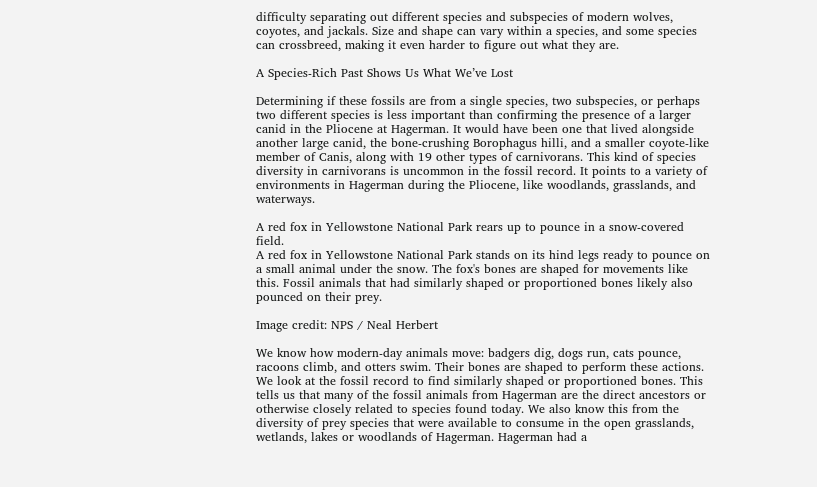difficulty separating out different species and subspecies of modern wolves, coyotes, and jackals. Size and shape can vary within a species, and some species can crossbreed, making it even harder to figure out what they are.

A Species-Rich Past Shows Us What We’ve Lost

Determining if these fossils are from a single species, two subspecies, or perhaps two different species is less important than confirming the presence of a larger canid in the Pliocene at Hagerman. It would have been one that lived alongside another large canid, the bone-crushing Borophagus hilli, and a smaller coyote-like member of Canis, along with 19 other types of carnivorans. This kind of species diversity in carnivorans is uncommon in the fossil record. It points to a variety of environments in Hagerman during the Pliocene, like woodlands, grasslands, and waterways.

A red fox in Yellowstone National Park rears up to pounce in a snow-covered field.
A red fox in Yellowstone National Park stands on its hind legs ready to pounce on a small animal under the snow. The fox's bones are shaped for movements like this. Fossil animals that had similarly shaped or proportioned bones likely also pounced on their prey.

Image credit: NPS / Neal Herbert

We know how modern-day animals move: badgers dig, dogs run, cats pounce, racoons climb, and otters swim. Their bones are shaped to perform these actions. We look at the fossil record to find similarly shaped or proportioned bones. This tells us that many of the fossil animals from Hagerman are the direct ancestors or otherwise closely related to species found today. We also know this from the diversity of prey species that were available to consume in the open grasslands, wetlands, lakes or woodlands of Hagerman. Hagerman had a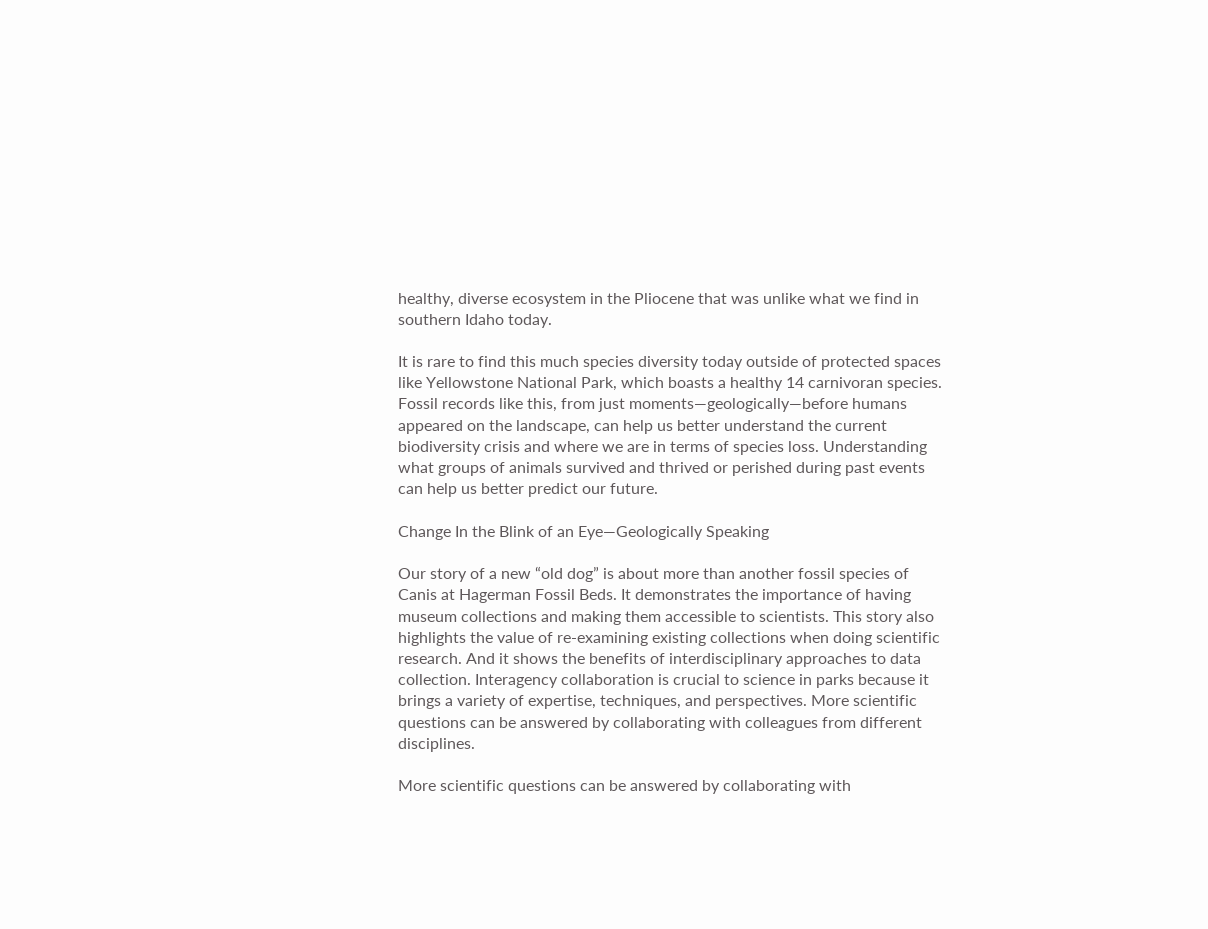healthy, diverse ecosystem in the Pliocene that was unlike what we find in southern Idaho today.

It is rare to find this much species diversity today outside of protected spaces like Yellowstone National Park, which boasts a healthy 14 carnivoran species. Fossil records like this, from just moments—geologically—before humans appeared on the landscape, can help us better understand the current biodiversity crisis and where we are in terms of species loss. Understanding what groups of animals survived and thrived or perished during past events can help us better predict our future.

Change In the Blink of an Eye—Geologically Speaking

Our story of a new “old dog” is about more than another fossil species of Canis at Hagerman Fossil Beds. It demonstrates the importance of having museum collections and making them accessible to scientists. This story also highlights the value of re-examining existing collections when doing scientific research. And it shows the benefits of interdisciplinary approaches to data collection. Interagency collaboration is crucial to science in parks because it brings a variety of expertise, techniques, and perspectives. More scientific questions can be answered by collaborating with colleagues from different disciplines.

More scientific questions can be answered by collaborating with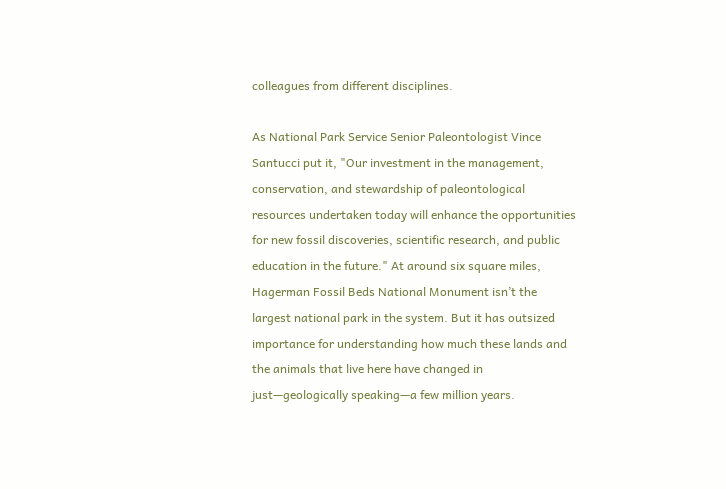colleagues from different disciplines.

As National Park Service Senior Paleontologist Vince Santucci put it, "Our investment in the management, conservation, and stewardship of paleontological resources undertaken today will enhance the opportunities for new fossil discoveries, scientific research, and public education in the future." At around six square miles, Hagerman Fossil Beds National Monument isn’t the largest national park in the system. But it has outsized importance for understanding how much these lands and the animals that live here have changed in just—geologically speaking—a few million years.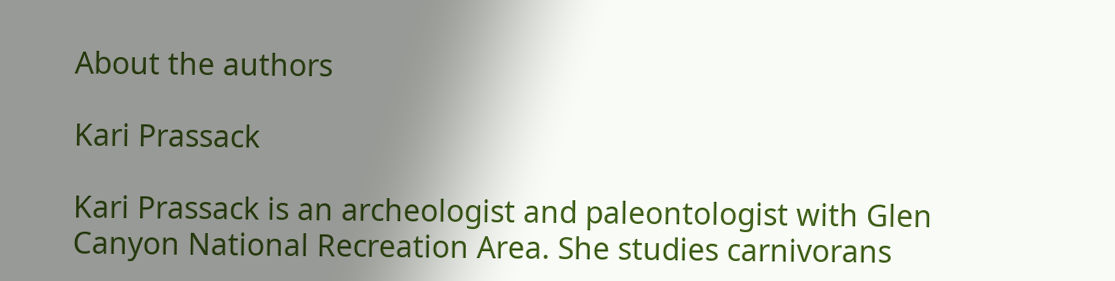About the authors

Kari Prassack

Kari Prassack is an archeologist and paleontologist with Glen Canyon National Recreation Area. She studies carnivorans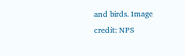and birds. Image credit: NPS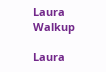Laura Walkup

Laura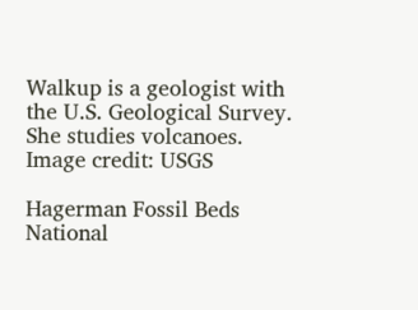Walkup is a geologist with the U.S. Geological Survey. She studies volcanoes. Image credit: USGS

Hagerman Fossil Beds National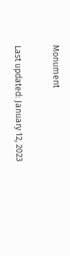Monument

Last updated: January 12, 2023